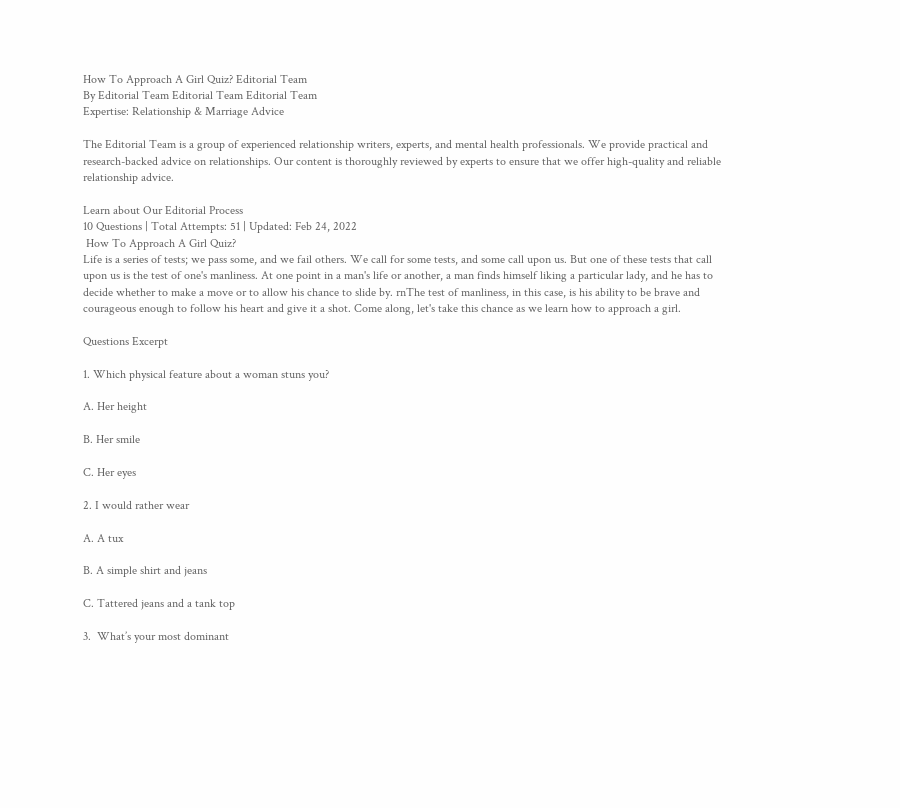How To Approach A Girl Quiz? Editorial Team
By Editorial Team Editorial Team Editorial Team
Expertise: Relationship & Marriage Advice

The Editorial Team is a group of experienced relationship writers, experts, and mental health professionals. We provide practical and research-backed advice on relationships. Our content is thoroughly reviewed by experts to ensure that we offer high-quality and reliable relationship advice.

Learn about Our Editorial Process
10 Questions | Total Attempts: 51 | Updated: Feb 24, 2022
 How To Approach A Girl Quiz?
Life is a series of tests; we pass some, and we fail others. We call for some tests, and some call upon us. But one of these tests that call upon us is the test of one's manliness. At one point in a man's life or another, a man finds himself liking a particular lady, and he has to decide whether to make a move or to allow his chance to slide by. rnThe test of manliness, in this case, is his ability to be brave and courageous enough to follow his heart and give it a shot. Come along, let's take this chance as we learn how to approach a girl.

Questions Excerpt

1. Which physical feature about a woman stuns you?

A. Her height

B. Her smile

C. Her eyes

2. I would rather wear

A. A tux

B. A simple shirt and jeans

C. Tattered jeans and a tank top

3.  What’s your most dominant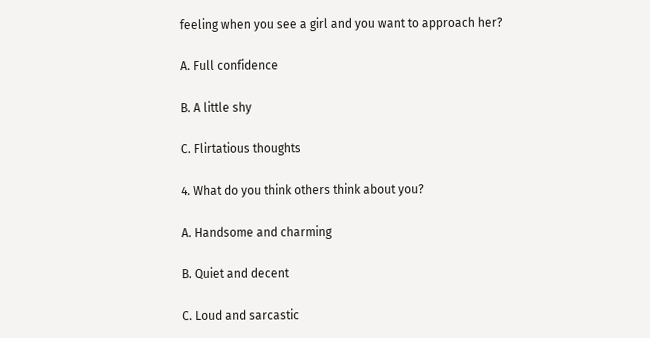feeling when you see a girl and you want to approach her?

A. Full confidence

B. A little shy

C. Flirtatious thoughts

4. What do you think others think about you?

A. Handsome and charming

B. Quiet and decent

C. Loud and sarcastic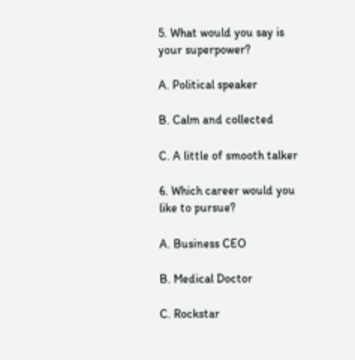5. What would you say is your superpower?

A. Political speaker

B. Calm and collected

C. A little of smooth talker

6. Which career would you like to pursue?

A. Business CEO

B. Medical Doctor

C. Rockstar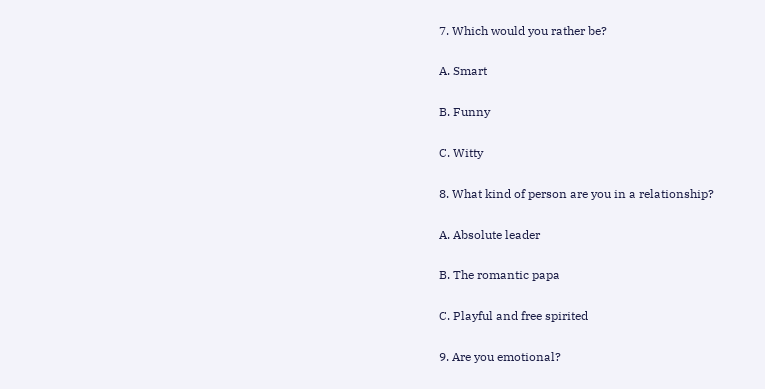7. Which would you rather be?

A. Smart

B. Funny

C. Witty

8. What kind of person are you in a relationship?

A. Absolute leader

B. The romantic papa

C. Playful and free spirited

9. Are you emotional?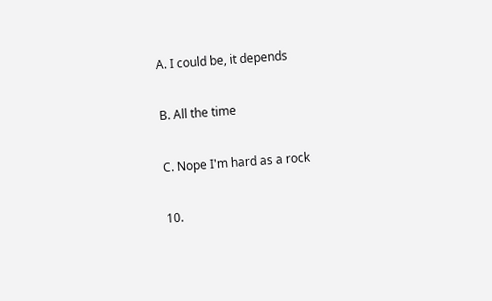A. I could be, it depends

B. All the time

C. Nope I'm hard as a rock

10.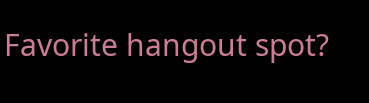Favorite hangout spot?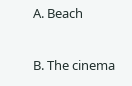A. Beach

B. The cinema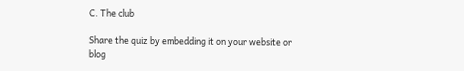C. The club

Share the quiz by embedding it on your website or blog